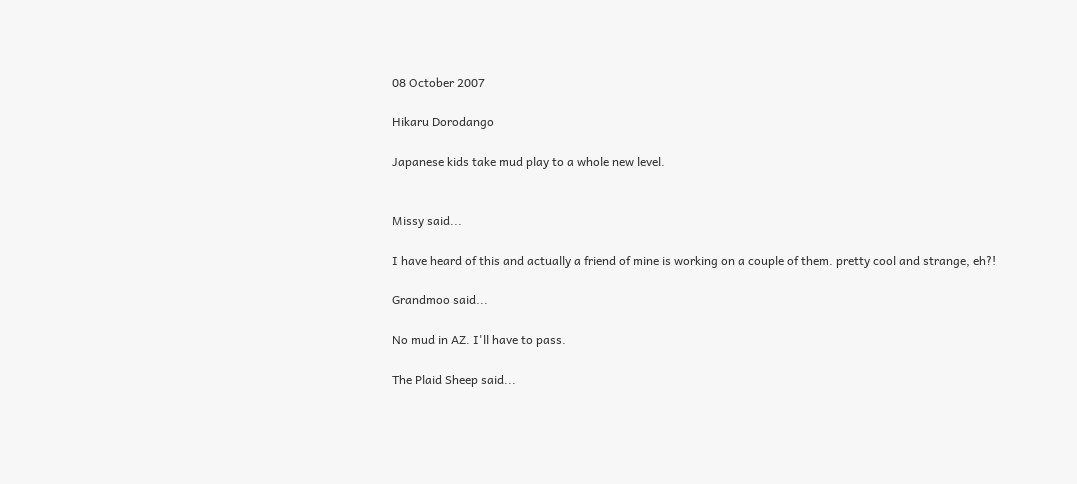08 October 2007

Hikaru Dorodango

Japanese kids take mud play to a whole new level.


Missy said...

I have heard of this and actually a friend of mine is working on a couple of them. pretty cool and strange, eh?!

Grandmoo said...

No mud in AZ. I'll have to pass.

The Plaid Sheep said...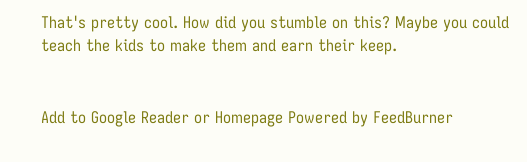That's pretty cool. How did you stumble on this? Maybe you could teach the kids to make them and earn their keep.


Add to Google Reader or Homepage Powered by FeedBurner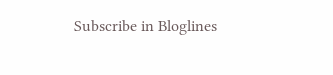Subscribe in Bloglines